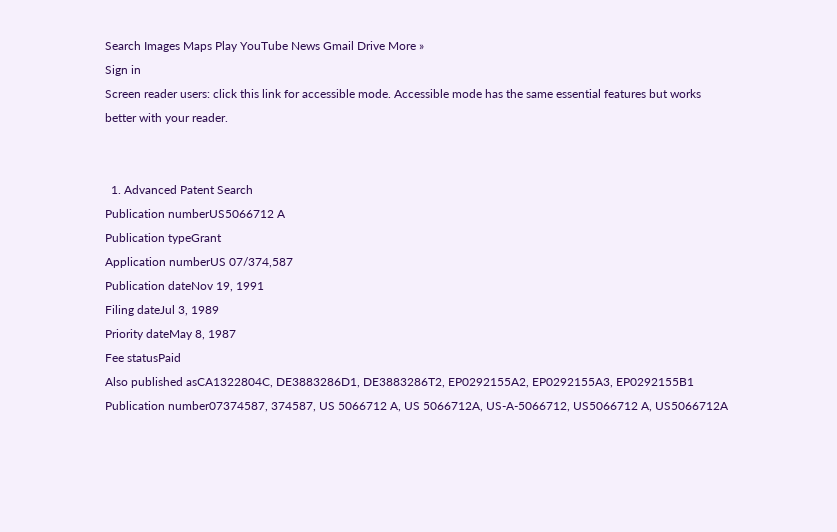Search Images Maps Play YouTube News Gmail Drive More »
Sign in
Screen reader users: click this link for accessible mode. Accessible mode has the same essential features but works better with your reader.


  1. Advanced Patent Search
Publication numberUS5066712 A
Publication typeGrant
Application numberUS 07/374,587
Publication dateNov 19, 1991
Filing dateJul 3, 1989
Priority dateMay 8, 1987
Fee statusPaid
Also published asCA1322804C, DE3883286D1, DE3883286T2, EP0292155A2, EP0292155A3, EP0292155B1
Publication number07374587, 374587, US 5066712 A, US 5066712A, US-A-5066712, US5066712 A, US5066712A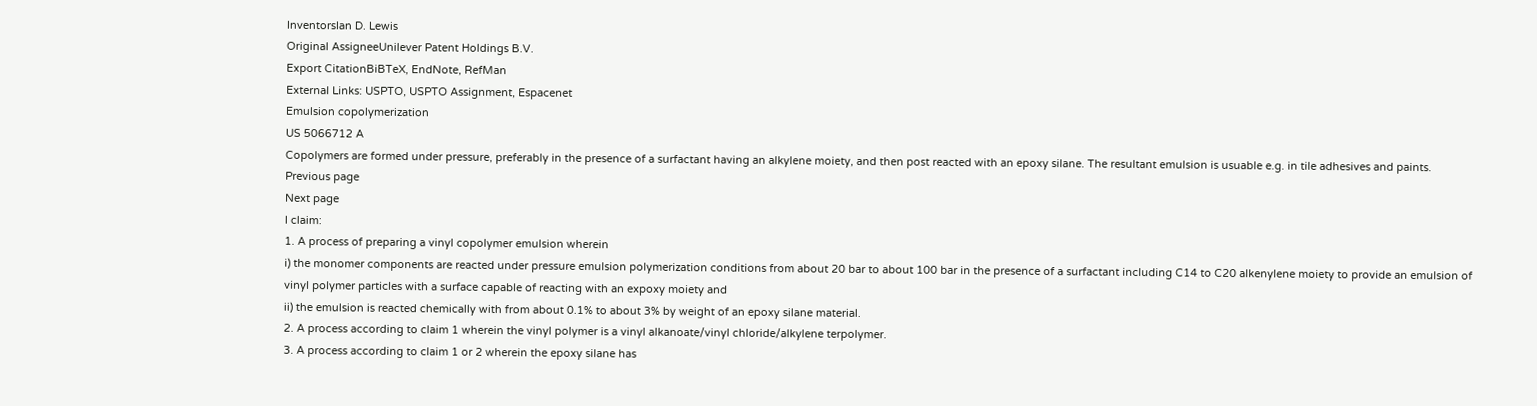InventorsIan D. Lewis
Original AssigneeUnilever Patent Holdings B.V.
Export CitationBiBTeX, EndNote, RefMan
External Links: USPTO, USPTO Assignment, Espacenet
Emulsion copolymerization
US 5066712 A
Copolymers are formed under pressure, preferably in the presence of a surfactant having an alkylene moiety, and then post reacted with an epoxy silane. The resultant emulsion is usuable e.g. in tile adhesives and paints.
Previous page
Next page
I claim:
1. A process of preparing a vinyl copolymer emulsion wherein
i) the monomer components are reacted under pressure emulsion polymerization conditions from about 20 bar to about 100 bar in the presence of a surfactant including C14 to C20 alkenylene moiety to provide an emulsion of vinyl polymer particles with a surface capable of reacting with an expoxy moiety and
ii) the emulsion is reacted chemically with from about 0.1% to about 3% by weight of an epoxy silane material.
2. A process according to claim 1 wherein the vinyl polymer is a vinyl alkanoate/vinyl chloride/alkylene terpolymer.
3. A process according to claim 1 or 2 wherein the epoxy silane has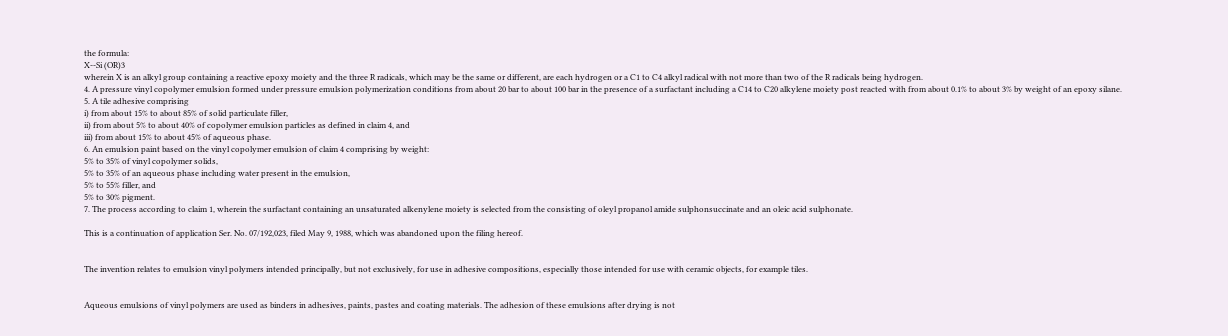the formula:
X--Si (OR)3
wherein X is an alkyl group containing a reactive epoxy moiety and the three R radicals, which may be the same or different, are each hydrogen or a C1 to C4 alkyl radical with not more than two of the R radicals being hydrogen.
4. A pressure vinyl copolymer emulsion formed under pressure emulsion polymerization conditions from about 20 bar to about 100 bar in the presence of a surfactant including a C14 to C20 alkylene moiety post reacted with from about 0.1% to about 3% by weight of an epoxy silane.
5. A tile adhesive comprising
i) from about 15% to about 85% of solid particulate filler,
ii) from about 5% to about 40% of copolymer emulsion particles as defined in claim 4, and
iii) from about 15% to about 45% of aqueous phase.
6. An emulsion paint based on the vinyl copolymer emulsion of claim 4 comprising by weight:
5% to 35% of vinyl copolymer solids,
5% to 35% of an aqueous phase including water present in the emulsion,
5% to 55% filler, and
5% to 30% pigment.
7. The process according to claim 1, wherein the surfactant containing an unsaturated alkenylene moiety is selected from the consisting of oleyl propanol amide sulphonsuccinate and an oleic acid sulphonate.

This is a continuation of application Ser. No. 07/192,023, filed May 9, 1988, which was abandoned upon the filing hereof.


The invention relates to emulsion vinyl polymers intended principally, but not exclusively, for use in adhesive compositions, especially those intended for use with ceramic objects, for example tiles.


Aqueous emulsions of vinyl polymers are used as binders in adhesives, paints, pastes and coating materials. The adhesion of these emulsions after drying is not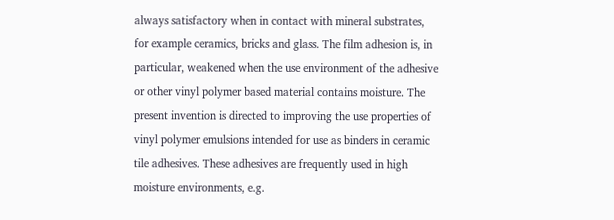always satisfactory when in contact with mineral substrates, for example ceramics, bricks and glass. The film adhesion is, in particular, weakened when the use environment of the adhesive or other vinyl polymer based material contains moisture. The present invention is directed to improving the use properties of vinyl polymer emulsions intended for use as binders in ceramic tile adhesives. These adhesives are frequently used in high moisture environments, e.g.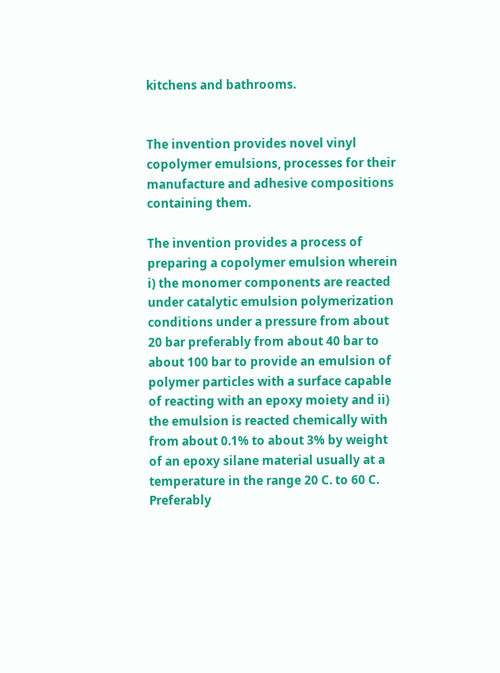kitchens and bathrooms.


The invention provides novel vinyl copolymer emulsions, processes for their manufacture and adhesive compositions containing them.

The invention provides a process of preparing a copolymer emulsion wherein i) the monomer components are reacted under catalytic emulsion polymerization conditions under a pressure from about 20 bar preferably from about 40 bar to about 100 bar to provide an emulsion of polymer particles with a surface capable of reacting with an epoxy moiety and ii) the emulsion is reacted chemically with from about 0.1% to about 3% by weight of an epoxy silane material usually at a temperature in the range 20 C. to 60 C. Preferably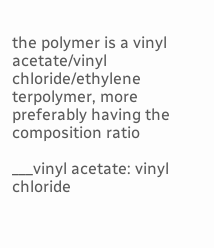the polymer is a vinyl acetate/vinyl chloride/ethylene terpolymer, more preferably having the composition ratio

___vinyl acetate: vinyl chloride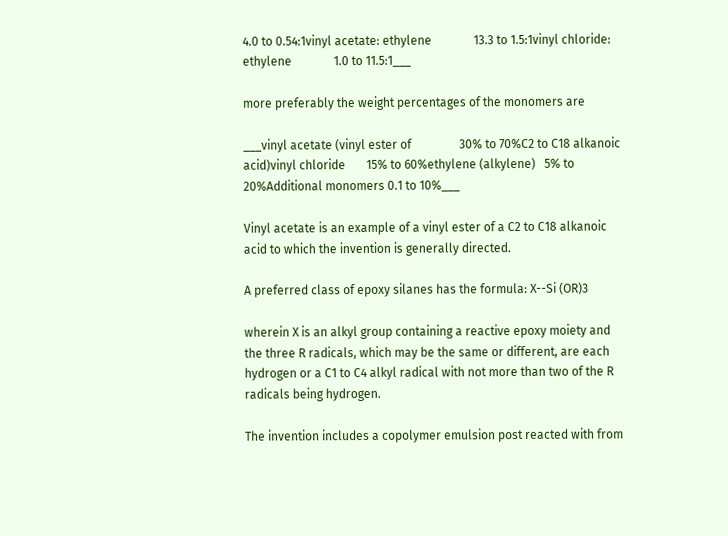4.0 to 0.54:1vinyl acetate: ethylene              13.3 to 1.5:1vinyl chloride: ethylene              1.0 to 11.5:1___

more preferably the weight percentages of the monomers are

___vinyl acetate (vinyl ester of                30% to 70%C2 to C18 alkanoic acid)vinyl chloride       15% to 60%ethylene (alkylene)   5% to 20%Additional monomers 0.1 to 10%___

Vinyl acetate is an example of a vinyl ester of a C2 to C18 alkanoic acid to which the invention is generally directed.

A preferred class of epoxy silanes has the formula: X--Si (OR)3

wherein X is an alkyl group containing a reactive epoxy moiety and the three R radicals, which may be the same or different, are each hydrogen or a C1 to C4 alkyl radical with not more than two of the R radicals being hydrogen.

The invention includes a copolymer emulsion post reacted with from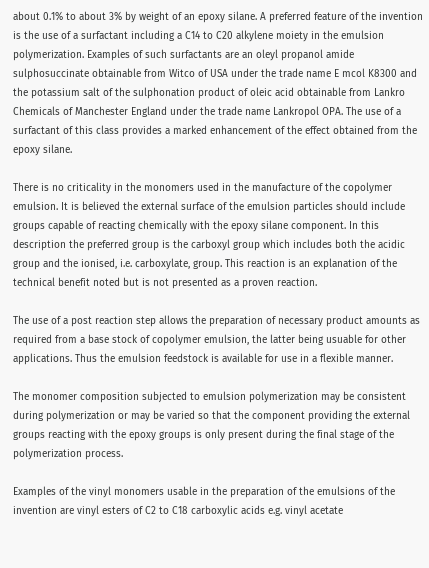about 0.1% to about 3% by weight of an epoxy silane. A preferred feature of the invention is the use of a surfactant including a C14 to C20 alkylene moiety in the emulsion polymerization. Examples of such surfactants are an oleyl propanol amide sulphosuccinate obtainable from Witco of USA under the trade name E mcol K8300 and the potassium salt of the sulphonation product of oleic acid obtainable from Lankro Chemicals of Manchester England under the trade name Lankropol OPA. The use of a surfactant of this class provides a marked enhancement of the effect obtained from the epoxy silane.

There is no criticality in the monomers used in the manufacture of the copolymer emulsion. It is believed the external surface of the emulsion particles should include groups capable of reacting chemically with the epoxy silane component. In this description the preferred group is the carboxyl group which includes both the acidic group and the ionised, i.e. carboxylate, group. This reaction is an explanation of the technical benefit noted but is not presented as a proven reaction.

The use of a post reaction step allows the preparation of necessary product amounts as required from a base stock of copolymer emulsion, the latter being usuable for other applications. Thus the emulsion feedstock is available for use in a flexible manner.

The monomer composition subjected to emulsion polymerization may be consistent during polymerization or may be varied so that the component providing the external groups reacting with the epoxy groups is only present during the final stage of the polymerization process.

Examples of the vinyl monomers usable in the preparation of the emulsions of the invention are vinyl esters of C2 to C18 carboxylic acids e.g. vinyl acetate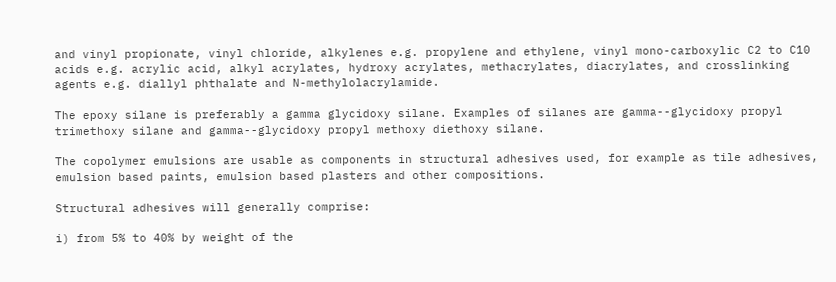and vinyl propionate, vinyl chloride, alkylenes e.g. propylene and ethylene, vinyl mono-carboxylic C2 to C10 acids e.g. acrylic acid, alkyl acrylates, hydroxy acrylates, methacrylates, diacrylates, and crosslinking agents e.g. diallyl phthalate and N-methylolacrylamide.

The epoxy silane is preferably a gamma glycidoxy silane. Examples of silanes are gamma--glycidoxy propyl trimethoxy silane and gamma--glycidoxy propyl methoxy diethoxy silane.

The copolymer emulsions are usable as components in structural adhesives used, for example as tile adhesives, emulsion based paints, emulsion based plasters and other compositions.

Structural adhesives will generally comprise:

i) from 5% to 40% by weight of the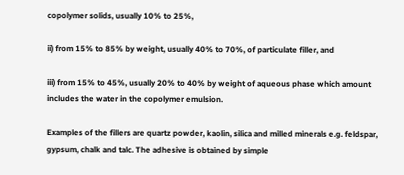copolymer solids, usually 10% to 25%,

ii) from 15% to 85% by weight, usually 40% to 70%, of particulate filler, and

iii) from 15% to 45%, usually 20% to 40% by weight of aqueous phase which amount includes the water in the copolymer emulsion.

Examples of the fillers are quartz powder, kaolin, silica and milled minerals e.g. feldspar, gypsum, chalk and talc. The adhesive is obtained by simple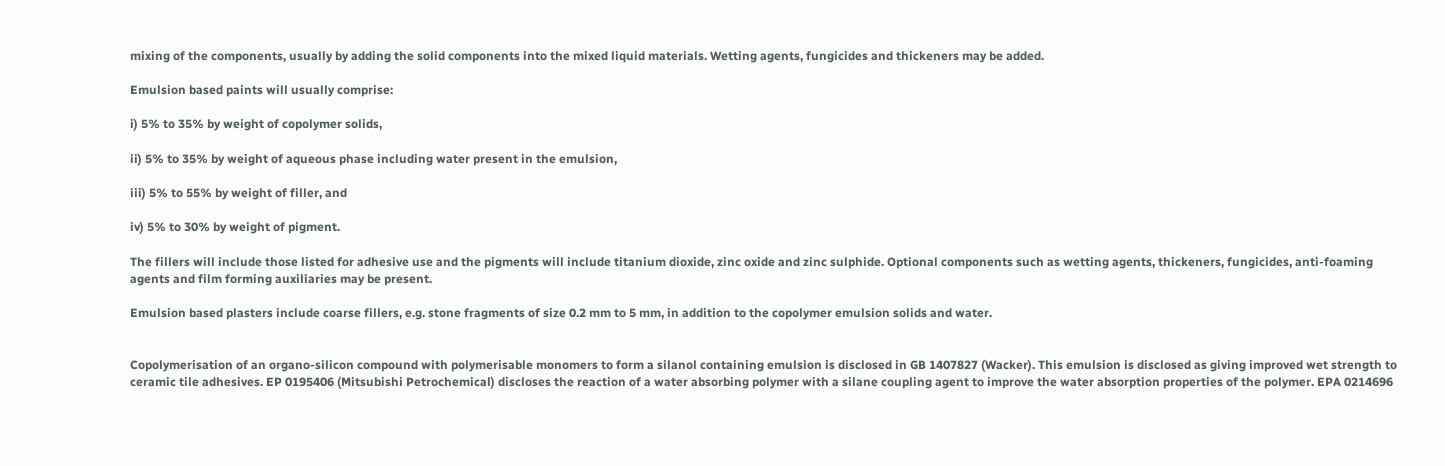mixing of the components, usually by adding the solid components into the mixed liquid materials. Wetting agents, fungicides and thickeners may be added.

Emulsion based paints will usually comprise:

i) 5% to 35% by weight of copolymer solids,

ii) 5% to 35% by weight of aqueous phase including water present in the emulsion,

iii) 5% to 55% by weight of filler, and

iv) 5% to 30% by weight of pigment.

The fillers will include those listed for adhesive use and the pigments will include titanium dioxide, zinc oxide and zinc sulphide. Optional components such as wetting agents, thickeners, fungicides, anti-foaming agents and film forming auxiliaries may be present.

Emulsion based plasters include coarse fillers, e.g. stone fragments of size 0.2 mm to 5 mm, in addition to the copolymer emulsion solids and water.


Copolymerisation of an organo-silicon compound with polymerisable monomers to form a silanol containing emulsion is disclosed in GB 1407827 (Wacker). This emulsion is disclosed as giving improved wet strength to ceramic tile adhesives. EP 0195406 (Mitsubishi Petrochemical) discloses the reaction of a water absorbing polymer with a silane coupling agent to improve the water absorption properties of the polymer. EPA 0214696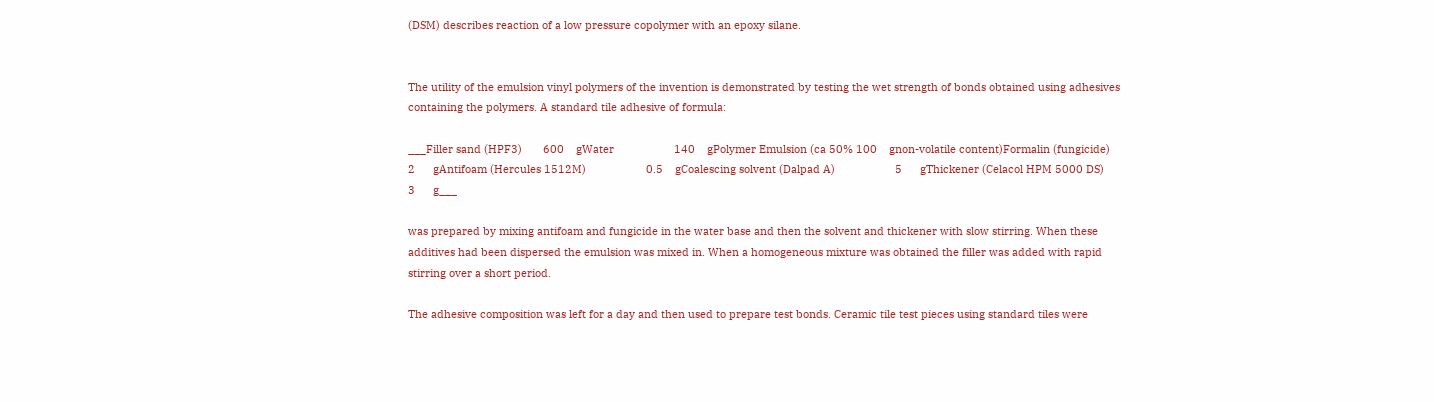(DSM) describes reaction of a low pressure copolymer with an epoxy silane.


The utility of the emulsion vinyl polymers of the invention is demonstrated by testing the wet strength of bonds obtained using adhesives containing the polymers. A standard tile adhesive of formula:

___Filler sand (HPF3)       600    gWater                    140    gPolymer Emulsion (ca 50% 100    gnon-volatile content)Formalin (fungicide)     2      gAntifoam (Hercules 1512M)                    0.5    gCoalescing solvent (Dalpad A)                    5      gThickener (Celacol HPM 5000 DS)                    3      g___

was prepared by mixing antifoam and fungicide in the water base and then the solvent and thickener with slow stirring. When these additives had been dispersed the emulsion was mixed in. When a homogeneous mixture was obtained the filler was added with rapid stirring over a short period.

The adhesive composition was left for a day and then used to prepare test bonds. Ceramic tile test pieces using standard tiles were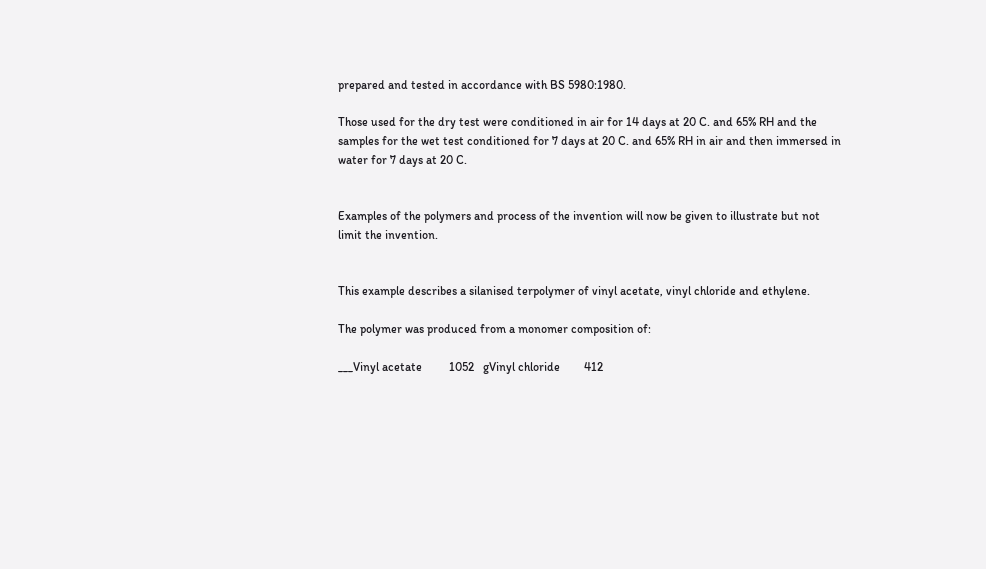prepared and tested in accordance with BS 5980:1980.

Those used for the dry test were conditioned in air for 14 days at 20 C. and 65% RH and the samples for the wet test conditioned for 7 days at 20 C. and 65% RH in air and then immersed in water for 7 days at 20 C.


Examples of the polymers and process of the invention will now be given to illustrate but not limit the invention.


This example describes a silanised terpolymer of vinyl acetate, vinyl chloride and ethylene.

The polymer was produced from a monomer composition of:

___Vinyl acetate         1052   gVinyl chloride        412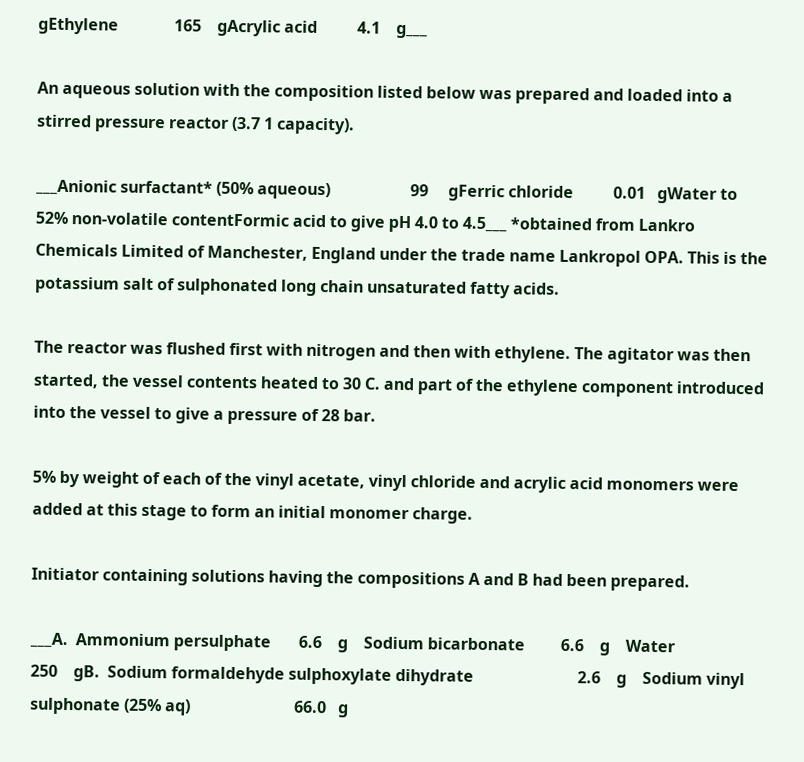gEthylene              165    gAcrylic acid          4.1    g___

An aqueous solution with the composition listed below was prepared and loaded into a stirred pressure reactor (3.7 1 capacity).

___Anionic surfactant* (50% aqueous)                    99     gFerric chloride          0.01   gWater to 52% non-volatile contentFormic acid to give pH 4.0 to 4.5___ *obtained from Lankro Chemicals Limited of Manchester, England under the trade name Lankropol OPA. This is the potassium salt of sulphonated long chain unsaturated fatty acids.

The reactor was flushed first with nitrogen and then with ethylene. The agitator was then started, the vessel contents heated to 30 C. and part of the ethylene component introduced into the vessel to give a pressure of 28 bar.

5% by weight of each of the vinyl acetate, vinyl chloride and acrylic acid monomers were added at this stage to form an initial monomer charge.

Initiator containing solutions having the compositions A and B had been prepared.

___A.  Ammonium persulphate       6.6    g    Sodium bicarbonate         6.6    g    Water                      250    gB.  Sodium formaldehyde sulphoxylate dihydrate                          2.6    g    Sodium vinyl sulphonate (25% aq)                          66.0   g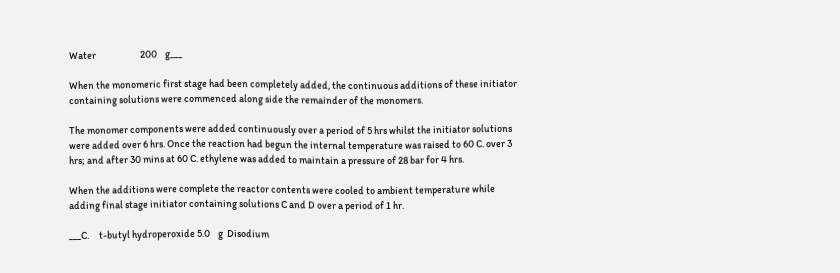Water                      200    g___

When the monomeric first stage had been completely added, the continuous additions of these initiator containing solutions were commenced along side the remainder of the monomers.

The monomer components were added continuously over a period of 5 hrs whilst the initiator solutions were added over 6 hrs. Once the reaction had begun the internal temperature was raised to 60 C. over 3 hrs; and after 30 mins at 60 C. ethylene was added to maintain a pressure of 28 bar for 4 hrs.

When the additions were complete the reactor contents were cooled to ambient temperature while adding final stage initiator containing solutions C and D over a period of 1 hr.

___C.     t-butyl hydroperoxide 5.0    g  Disodium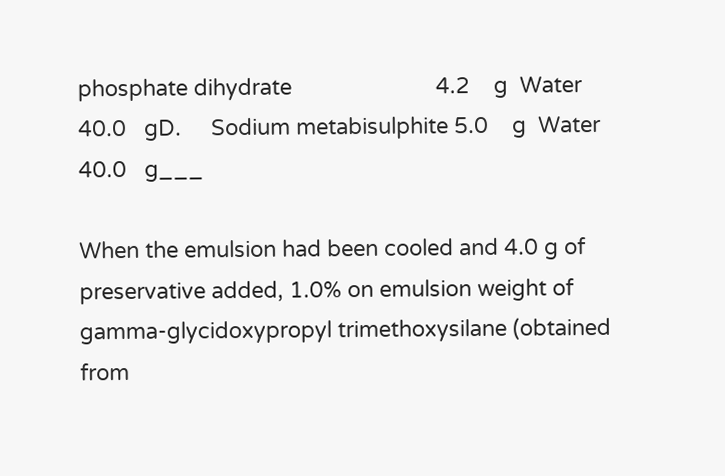phosphate dihydrate                        4.2    g  Water                 40.0   gD.     Sodium metabisulphite 5.0    g  Water                 40.0   g___

When the emulsion had been cooled and 4.0 g of preservative added, 1.0% on emulsion weight of gamma-glycidoxypropyl trimethoxysilane (obtained from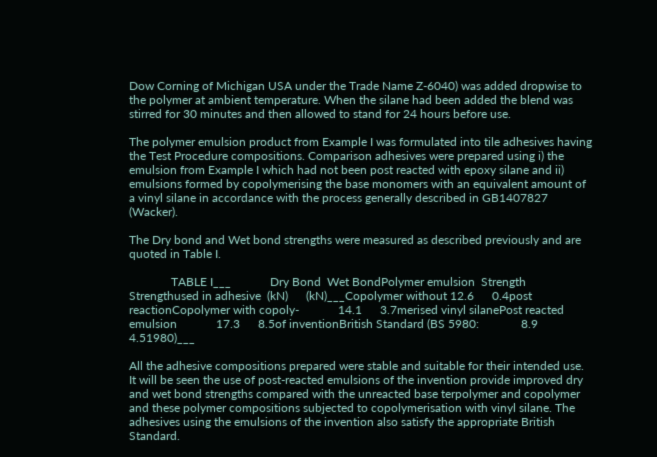Dow Corning of Michigan USA under the Trade Name Z-6040) was added dropwise to the polymer at ambient temperature. When the silane had been added the blend was stirred for 30 minutes and then allowed to stand for 24 hours before use.

The polymer emulsion product from Example I was formulated into tile adhesives having the Test Procedure compositions. Comparison adhesives were prepared using i) the emulsion from Example I which had not been post reacted with epoxy silane and ii) emulsions formed by copolymerising the base monomers with an equivalent amount of a vinyl silane in accordance with the process generally described in GB1407827 (Wacker).

The Dry bond and Wet bond strengths were measured as described previously and are quoted in Table I.

              TABLE I___             Dry Bond  Wet BondPolymer emulsion  Strength  Strengthused in adhesive  (kN)      (kN)___Copolymer without 12.6      0.4post reactionCopolymer with copoly-             14.1      3.7merised vinyl silanePost reacted emulsion             17.3      8.5of inventionBritish Standard (BS 5980:              8.9      4.51980)___

All the adhesive compositions prepared were stable and suitable for their intended use. It will be seen the use of post-reacted emulsions of the invention provide improved dry and wet bond strengths compared with the unreacted base terpolymer and copolymer and these polymer compositions subjected to copolymerisation with vinyl silane. The adhesives using the emulsions of the invention also satisfy the appropriate British Standard.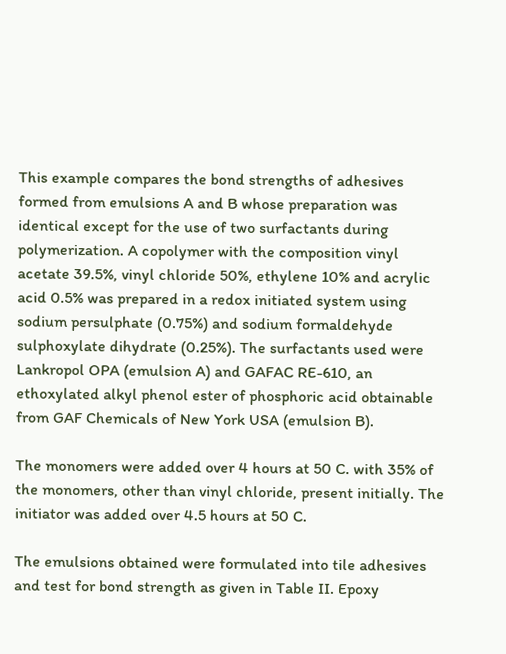This example compares the bond strengths of adhesives formed from emulsions A and B whose preparation was identical except for the use of two surfactants during polymerization. A copolymer with the composition vinyl acetate 39.5%, vinyl chloride 50%, ethylene 10% and acrylic acid 0.5% was prepared in a redox initiated system using sodium persulphate (0.75%) and sodium formaldehyde sulphoxylate dihydrate (0.25%). The surfactants used were Lankropol OPA (emulsion A) and GAFAC RE-610, an ethoxylated alkyl phenol ester of phosphoric acid obtainable from GAF Chemicals of New York USA (emulsion B).

The monomers were added over 4 hours at 50 C. with 35% of the monomers, other than vinyl chloride, present initially. The initiator was added over 4.5 hours at 50 C.

The emulsions obtained were formulated into tile adhesives and test for bond strength as given in Table II. Epoxy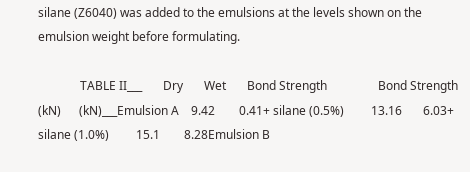silane (Z6040) was added to the emulsions at the levels shown on the emulsion weight before formulating.

              TABLE II___       Dry       Wet       Bond Strength                 Bond Strength       (kN)      (kN)___Emulsion A    9.42        0.41+ silane (0.5%)         13.16       6.03+ silane (1.0%)         15.1        8.28Emulsion B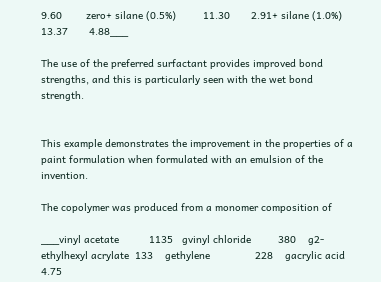9.60        zero+ silane (0.5%)         11.30       2.91+ silane (1.0%)         13.37       4.88___

The use of the preferred surfactant provides improved bond strengths, and this is particularly seen with the wet bond strength.


This example demonstrates the improvement in the properties of a paint formulation when formulated with an emulsion of the invention.

The copolymer was produced from a monomer composition of

___vinyl acetate          1135   gvinyl chloride         380    g2-ethylhexyl acrylate  133    gethylene               228    gacrylic acid           4.75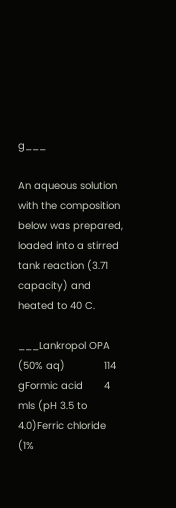g___

An aqueous solution with the composition below was prepared, loaded into a stirred tank reaction (3.71 capacity) and heated to 40 C.

___Lankropol OPA (50% aq)             114    gFormic acid       4      mls (pH 3.5 to 4.0)Ferric chloride (1%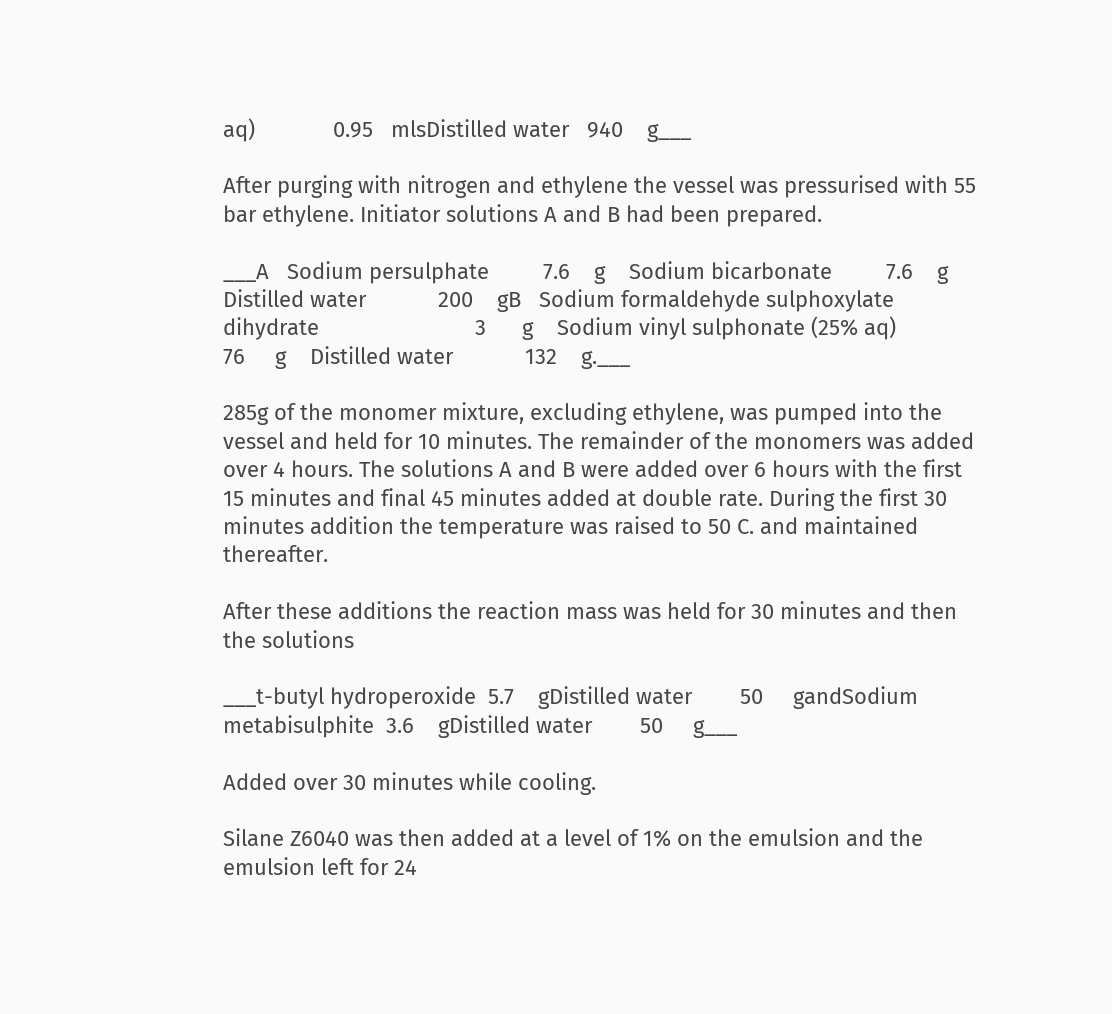aq)             0.95   mlsDistilled water   940    g___

After purging with nitrogen and ethylene the vessel was pressurised with 55 bar ethylene. Initiator solutions A and B had been prepared.

___A   Sodium persulphate         7.6    g    Sodium bicarbonate         7.6    g    Distilled water            200    gB   Sodium formaldehyde sulphoxylate dihydrate                          3      g    Sodium vinyl sulphonate (25% aq)                          76     g    Distilled water            132    g.___

285g of the monomer mixture, excluding ethylene, was pumped into the vessel and held for 10 minutes. The remainder of the monomers was added over 4 hours. The solutions A and B were added over 6 hours with the first 15 minutes and final 45 minutes added at double rate. During the first 30 minutes addition the temperature was raised to 50 C. and maintained thereafter.

After these additions the reaction mass was held for 30 minutes and then the solutions

___t-butyl hydroperoxide  5.7    gDistilled water        50     gandSodium metabisulphite  3.6    gDistilled water        50     g___

Added over 30 minutes while cooling.

Silane Z6040 was then added at a level of 1% on the emulsion and the emulsion left for 24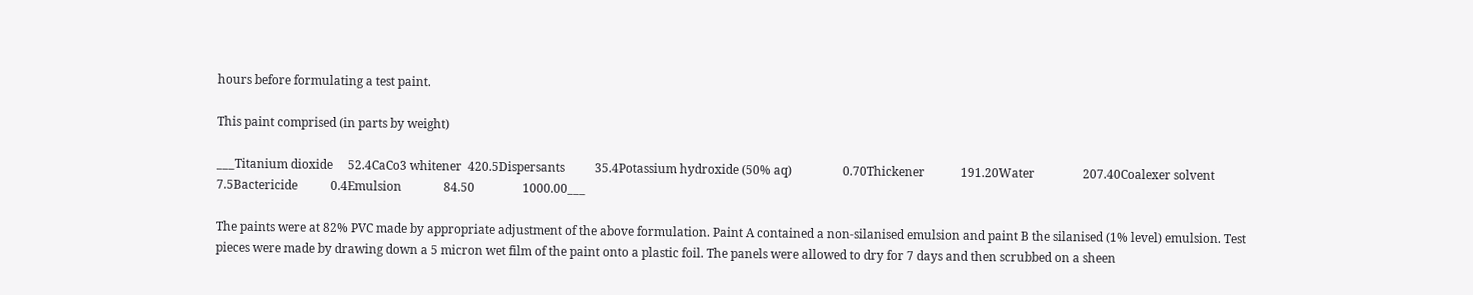hours before formulating a test paint.

This paint comprised (in parts by weight)

___Titanium dioxide     52.4CaCo3 whitener  420.5Dispersants          35.4Potassium hydroxide (50% aq)                 0.70Thickener            191.20Water                207.40Coalexer solvent      7.5Bactericide           0.4Emulsion              84.50                1000.00___

The paints were at 82% PVC made by appropriate adjustment of the above formulation. Paint A contained a non-silanised emulsion and paint B the silanised (1% level) emulsion. Test pieces were made by drawing down a 5 micron wet film of the paint onto a plastic foil. The panels were allowed to dry for 7 days and then scrubbed on a sheen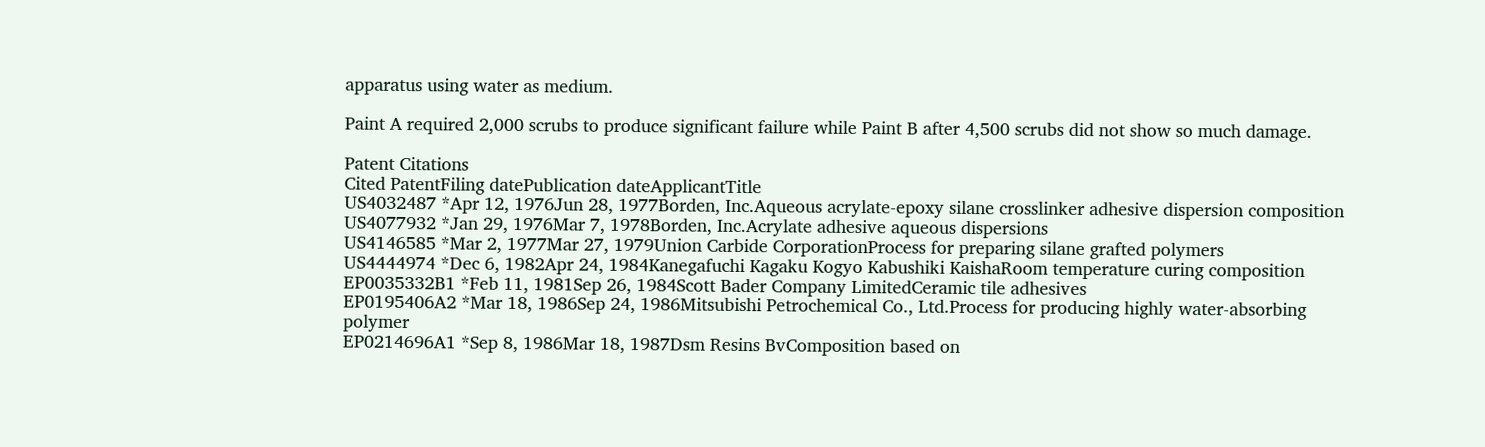apparatus using water as medium.

Paint A required 2,000 scrubs to produce significant failure while Paint B after 4,500 scrubs did not show so much damage.

Patent Citations
Cited PatentFiling datePublication dateApplicantTitle
US4032487 *Apr 12, 1976Jun 28, 1977Borden, Inc.Aqueous acrylate-epoxy silane crosslinker adhesive dispersion composition
US4077932 *Jan 29, 1976Mar 7, 1978Borden, Inc.Acrylate adhesive aqueous dispersions
US4146585 *Mar 2, 1977Mar 27, 1979Union Carbide CorporationProcess for preparing silane grafted polymers
US4444974 *Dec 6, 1982Apr 24, 1984Kanegafuchi Kagaku Kogyo Kabushiki KaishaRoom temperature curing composition
EP0035332B1 *Feb 11, 1981Sep 26, 1984Scott Bader Company LimitedCeramic tile adhesives
EP0195406A2 *Mar 18, 1986Sep 24, 1986Mitsubishi Petrochemical Co., Ltd.Process for producing highly water-absorbing polymer
EP0214696A1 *Sep 8, 1986Mar 18, 1987Dsm Resins BvComposition based on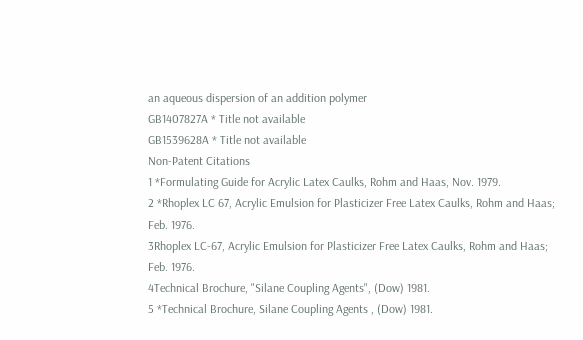an aqueous dispersion of an addition polymer
GB1407827A * Title not available
GB1539628A * Title not available
Non-Patent Citations
1 *Formulating Guide for Acrylic Latex Caulks, Rohm and Haas, Nov. 1979.
2 *Rhoplex LC 67, Acrylic Emulsion for Plasticizer Free Latex Caulks, Rohm and Haas; Feb. 1976.
3Rhoplex LC-67, Acrylic Emulsion for Plasticizer Free Latex Caulks, Rohm and Haas; Feb. 1976.
4Technical Brochure, "Silane Coupling Agents", (Dow) 1981.
5 *Technical Brochure, Silane Coupling Agents , (Dow) 1981.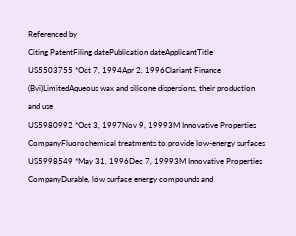Referenced by
Citing PatentFiling datePublication dateApplicantTitle
US5503755 *Oct 7, 1994Apr 2, 1996Clariant Finance (Bvi)LimitedAqueous wax and silicone dispersions, their production and use
US5980992 *Oct 3, 1997Nov 9, 19993M Innovative Properties CompanyFluorochemical treatments to provide low-energy surfaces
US5998549 *May 31, 1996Dec 7, 19993M Innovative Properties CompanyDurable, low surface energy compounds and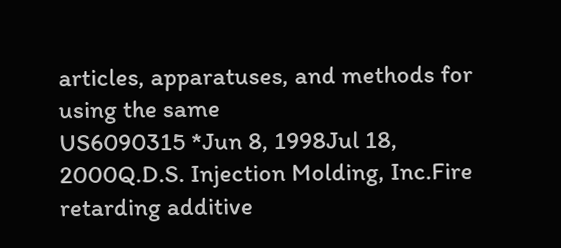articles, apparatuses, and methods for using the same
US6090315 *Jun 8, 1998Jul 18, 2000Q.D.S. Injection Molding, Inc.Fire retarding additive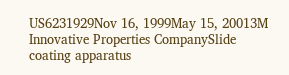US6231929Nov 16, 1999May 15, 20013M Innovative Properties CompanySlide coating apparatus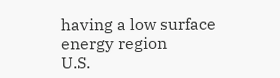having a low surface energy region
U.S.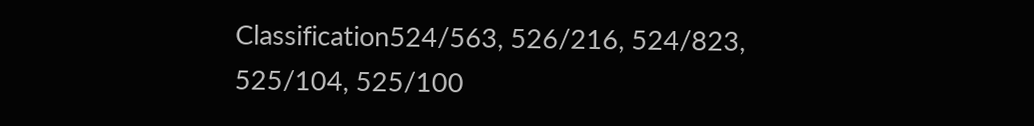Classification524/563, 526/216, 524/823, 525/104, 525/100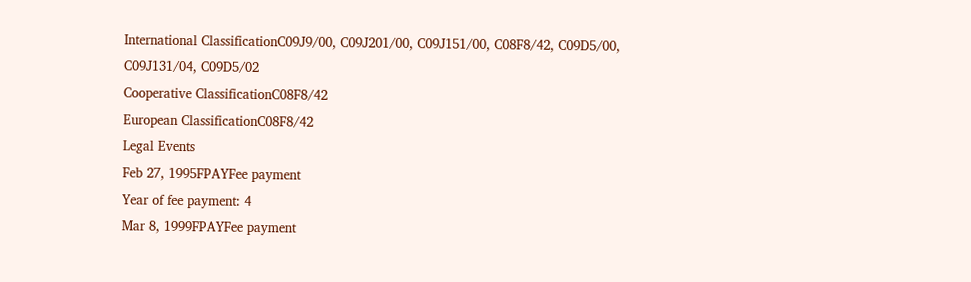International ClassificationC09J9/00, C09J201/00, C09J151/00, C08F8/42, C09D5/00, C09J131/04, C09D5/02
Cooperative ClassificationC08F8/42
European ClassificationC08F8/42
Legal Events
Feb 27, 1995FPAYFee payment
Year of fee payment: 4
Mar 8, 1999FPAYFee payment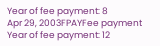Year of fee payment: 8
Apr 29, 2003FPAYFee payment
Year of fee payment: 12